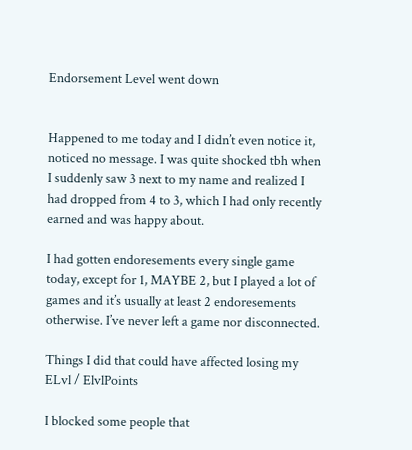Endorsement Level went down


Happened to me today and I didn’t even notice it, noticed no message. I was quite shocked tbh when I suddenly saw 3 next to my name and realized I had dropped from 4 to 3, which I had only recently earned and was happy about.

I had gotten endoresements every single game today, except for 1, MAYBE 2, but I played a lot of games and it’s usually at least 2 endoresements otherwise. I’ve never left a game nor disconnected.

Things I did that could have affected losing my ELvl / ElvlPoints

I blocked some people that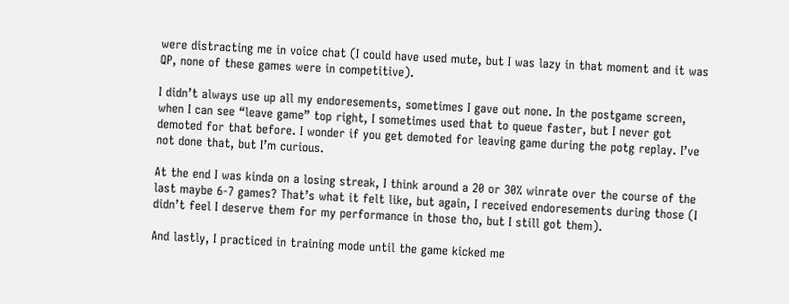were distracting me in voice chat (I could have used mute, but I was lazy in that moment and it was QP, none of these games were in competitive).

I didn’t always use up all my endoresements, sometimes I gave out none. In the postgame screen, when I can see “leave game” top right, I sometimes used that to queue faster, but I never got demoted for that before. I wonder if you get demoted for leaving game during the potg replay. I’ve not done that, but I’m curious.

At the end I was kinda on a losing streak, I think around a 20 or 30% winrate over the course of the last maybe 6-7 games? That’s what it felt like, but again, I received endoresements during those (I didn’t feel I deserve them for my performance in those tho, but I still got them).

And lastly, I practiced in training mode until the game kicked me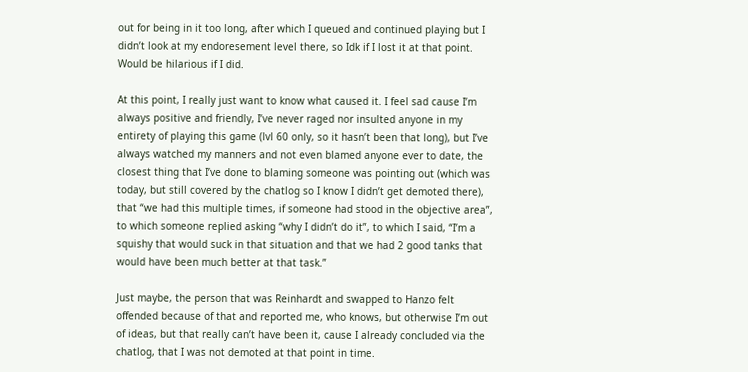out for being in it too long, after which I queued and continued playing but I didn’t look at my endoresement level there, so Idk if I lost it at that point. Would be hilarious if I did.

At this point, I really just want to know what caused it. I feel sad cause I’m always positive and friendly, I’ve never raged nor insulted anyone in my entirety of playing this game (lvl 60 only, so it hasn’t been that long), but I’ve always watched my manners and not even blamed anyone ever to date, the closest thing that I’ve done to blaming someone was pointing out (which was today, but still covered by the chatlog so I know I didn’t get demoted there), that “we had this multiple times, if someone had stood in the objective area”, to which someone replied asking “why I didn’t do it”, to which I said, “I’m a squishy that would suck in that situation and that we had 2 good tanks that would have been much better at that task.”

Just maybe, the person that was Reinhardt and swapped to Hanzo felt offended because of that and reported me, who knows, but otherwise I’m out of ideas, but that really can’t have been it, cause I already concluded via the chatlog, that I was not demoted at that point in time.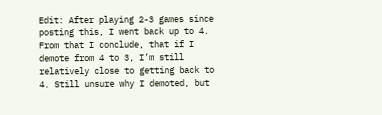Edit: After playing 2-3 games since posting this, I went back up to 4. From that I conclude, that if I demote from 4 to 3, I’m still relatively close to getting back to 4. Still unsure why I demoted, but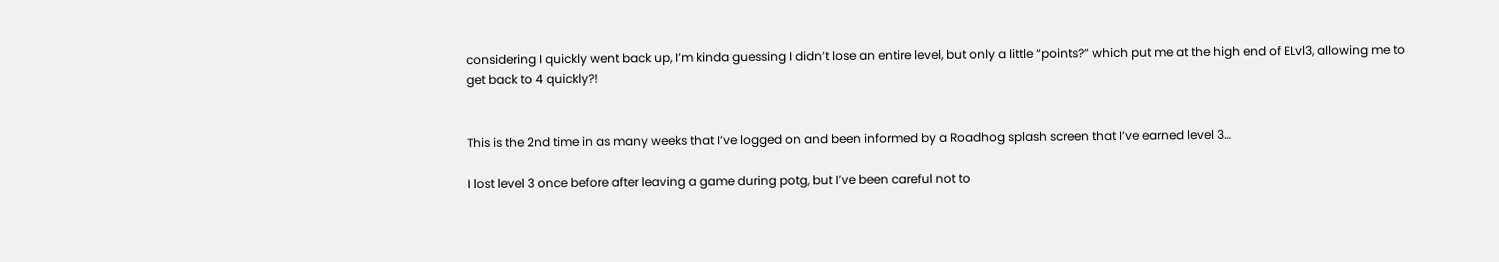considering I quickly went back up, I’m kinda guessing I didn’t lose an entire level, but only a little “points?” which put me at the high end of ELvl3, allowing me to get back to 4 quickly?!


This is the 2nd time in as many weeks that I’ve logged on and been informed by a Roadhog splash screen that I’ve earned level 3…

I lost level 3 once before after leaving a game during potg, but I’ve been careful not to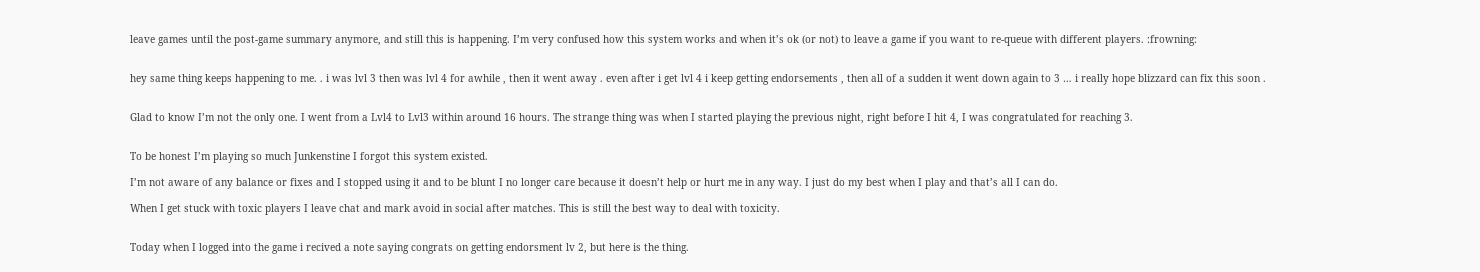leave games until the post-game summary anymore, and still this is happening. I’m very confused how this system works and when it’s ok (or not) to leave a game if you want to re-queue with different players. :frowning:


hey same thing keeps happening to me. . i was lvl 3 then was lvl 4 for awhile , then it went away . even after i get lvl 4 i keep getting endorsements , then all of a sudden it went down again to 3 … i really hope blizzard can fix this soon .


Glad to know I’m not the only one. I went from a Lvl4 to Lvl3 within around 16 hours. The strange thing was when I started playing the previous night, right before I hit 4, I was congratulated for reaching 3.


To be honest I’m playing so much Junkenstine I forgot this system existed.

I’m not aware of any balance or fixes and I stopped using it and to be blunt I no longer care because it doesn’t help or hurt me in any way. I just do my best when I play and that’s all I can do.

When I get stuck with toxic players I leave chat and mark avoid in social after matches. This is still the best way to deal with toxicity.


Today when I logged into the game i recived a note saying congrats on getting endorsment lv 2, but here is the thing.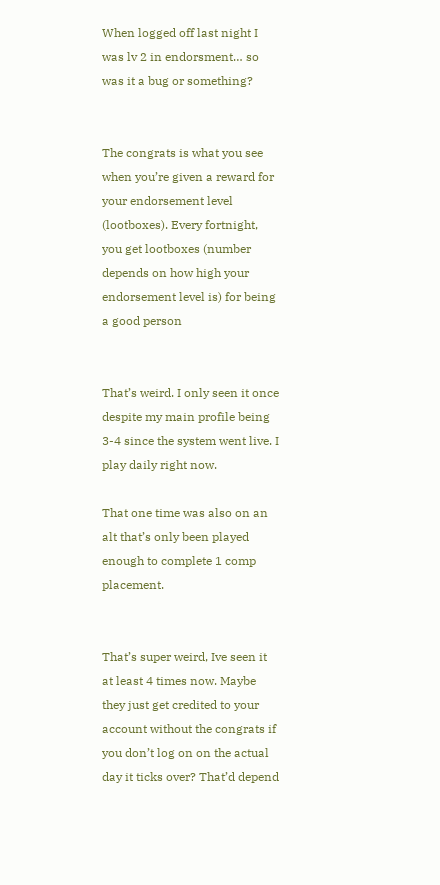When logged off last night I was lv 2 in endorsment… so was it a bug or something?


The congrats is what you see when you’re given a reward for your endorsement level (lootboxes). Every fortnight, you get lootboxes (number depends on how high your endorsement level is) for being a good person


That’s weird. I only seen it once despite my main profile being 3-4 since the system went live. I play daily right now.

That one time was also on an alt that’s only been played enough to complete 1 comp placement.


That’s super weird, Ive seen it at least 4 times now. Maybe they just get credited to your account without the congrats if you don’t log on on the actual day it ticks over? That’d depend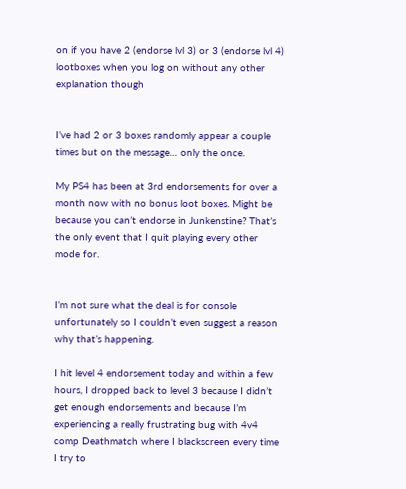on if you have 2 (endorse lvl 3) or 3 (endorse lvl 4) lootboxes when you log on without any other explanation though


I’ve had 2 or 3 boxes randomly appear a couple times but on the message… only the once.

My PS4 has been at 3rd endorsements for over a month now with no bonus loot boxes. Might be because you can’t endorse in Junkenstine? That’s the only event that I quit playing every other mode for.


I’m not sure what the deal is for console unfortunately so I couldn’t even suggest a reason why that’s happening.

I hit level 4 endorsement today and within a few hours, I dropped back to level 3 because I didn’t get enough endorsements and because I’m experiencing a really frustrating bug with 4v4 comp Deathmatch where I blackscreen every time I try to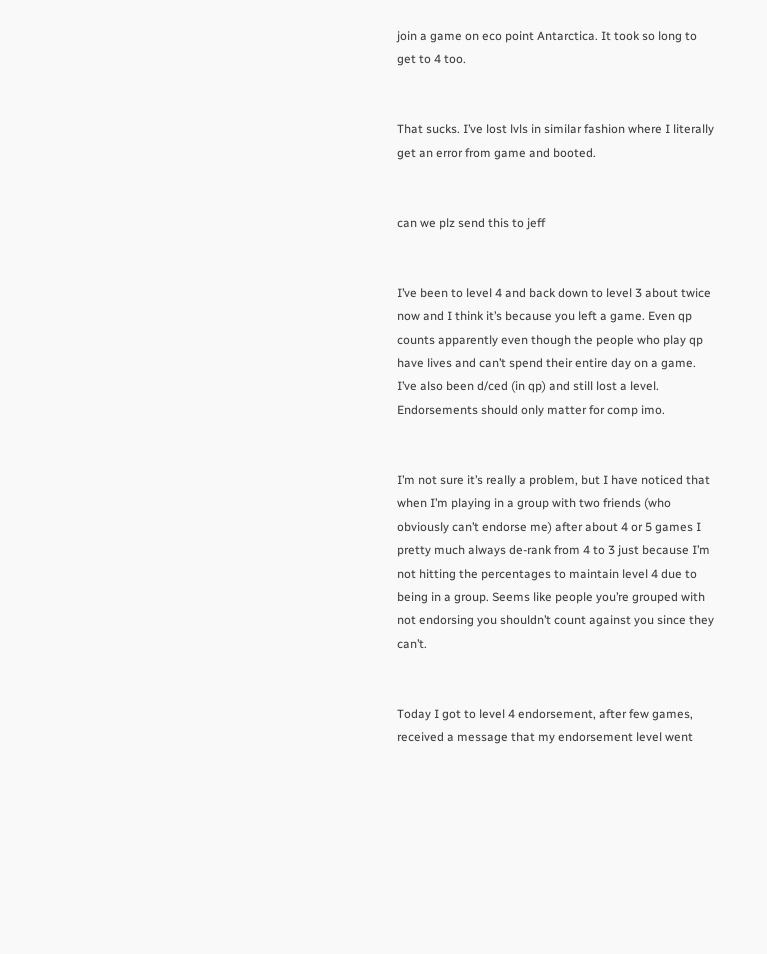join a game on eco point Antarctica. It took so long to get to 4 too.


That sucks. I’ve lost lvls in similar fashion where I literally get an error from game and booted.


can we plz send this to jeff


I’ve been to level 4 and back down to level 3 about twice now and I think it’s because you left a game. Even qp counts apparently even though the people who play qp have lives and can’t spend their entire day on a game. I’ve also been d/ced (in qp) and still lost a level. Endorsements should only matter for comp imo.


I’m not sure it’s really a problem, but I have noticed that when I’m playing in a group with two friends (who obviously can’t endorse me) after about 4 or 5 games I pretty much always de-rank from 4 to 3 just because I’m not hitting the percentages to maintain level 4 due to being in a group. Seems like people you’re grouped with not endorsing you shouldn’t count against you since they can’t.


Today I got to level 4 endorsement, after few games, received a message that my endorsement level went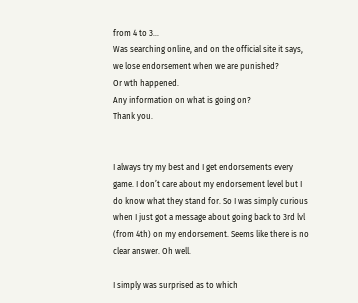from 4 to 3…
Was searching online, and on the official site it says, we lose endorsement when we are punished?
Or wth happened.
Any information on what is going on?
Thank you.


I always try my best and I get endorsements every game. I don’t care about my endorsement level but I do know what they stand for. So I was simply curious when I just got a message about going back to 3rd lvl (from 4th) on my endorsement. Seems like there is no clear answer. Oh well.

I simply was surprised as to which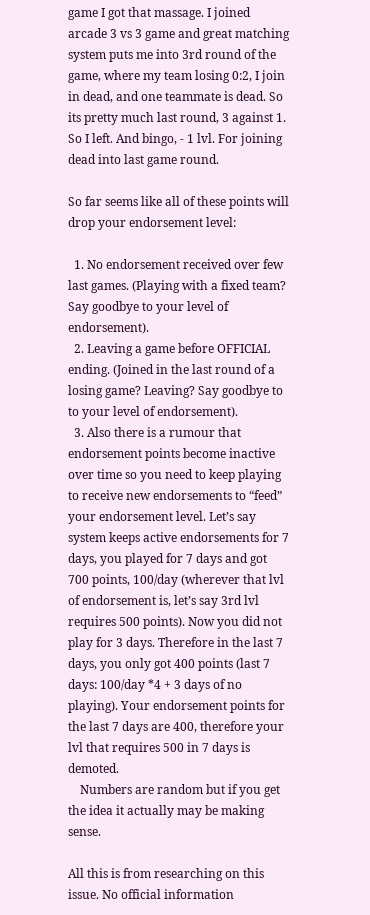game I got that massage. I joined arcade 3 vs 3 game and great matching system puts me into 3rd round of the game, where my team losing 0:2, I join in dead, and one teammate is dead. So its pretty much last round, 3 against 1. So I left. And bingo, - 1 lvl. For joining dead into last game round.

So far seems like all of these points will drop your endorsement level:

  1. No endorsement received over few last games. (Playing with a fixed team? Say goodbye to your level of endorsement).
  2. Leaving a game before OFFICIAL ending. (Joined in the last round of a losing game? Leaving? Say goodbye to to your level of endorsement).
  3. Also there is a rumour that endorsement points become inactive over time so you need to keep playing to receive new endorsements to “feed” your endorsement level. Let’s say system keeps active endorsements for 7 days, you played for 7 days and got 700 points, 100/day (wherever that lvl of endorsement is, let’s say 3rd lvl requires 500 points). Now you did not play for 3 days. Therefore in the last 7 days, you only got 400 points (last 7 days: 100/day *4 + 3 days of no playing). Your endorsement points for the last 7 days are 400, therefore your lvl that requires 500 in 7 days is demoted.
    Numbers are random but if you get the idea it actually may be making sense.

All this is from researching on this issue. No official information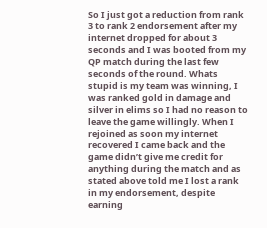So I just got a reduction from rank 3 to rank 2 endorsement after my internet dropped for about 3 seconds and I was booted from my QP match during the last few seconds of the round. Whats stupid is my team was winning, I was ranked gold in damage and silver in elims so I had no reason to leave the game willingly. When I rejoined as soon my internet recovered I came back and the game didn’t give me credit for anything during the match and as stated above told me I lost a rank in my endorsement, despite earning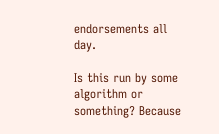endorsements all day.

Is this run by some algorithm or something? Because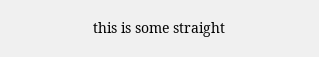this is some straight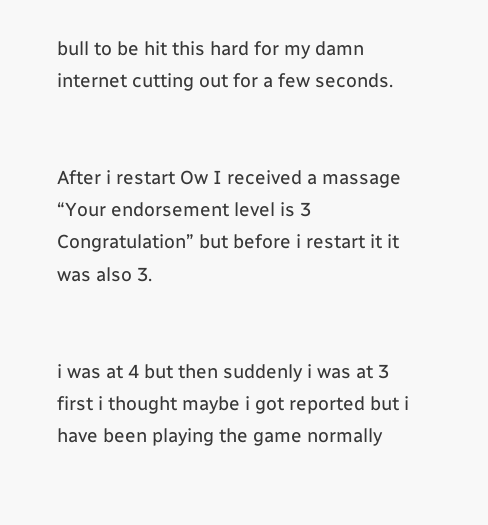bull to be hit this hard for my damn internet cutting out for a few seconds.


After i restart Ow I received a massage “Your endorsement level is 3 Congratulation” but before i restart it it was also 3.


i was at 4 but then suddenly i was at 3 first i thought maybe i got reported but i have been playing the game normally